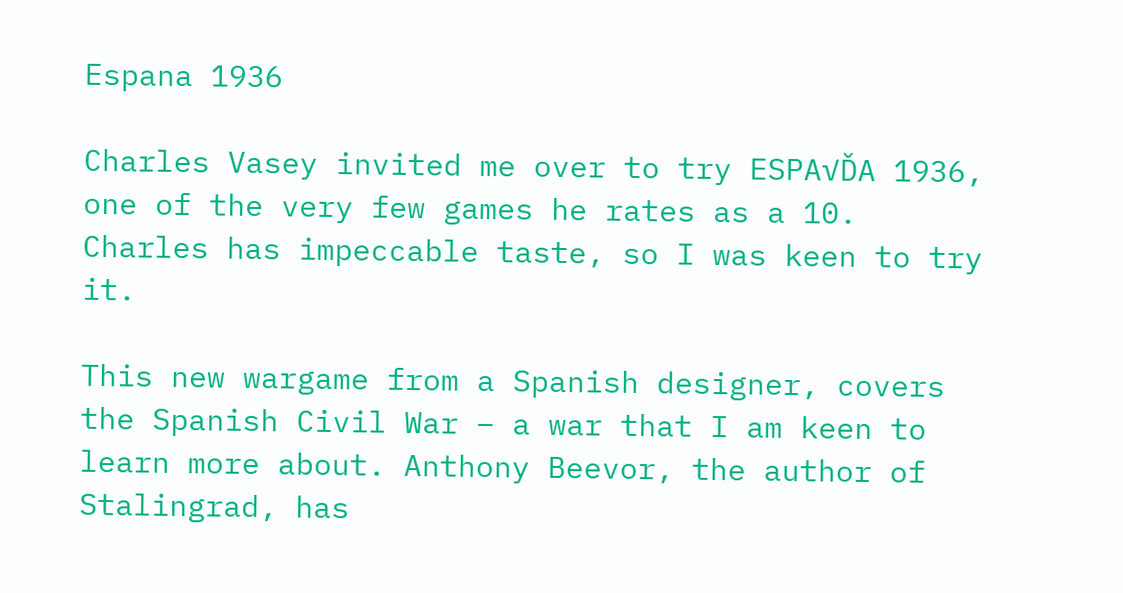Espana 1936

Charles Vasey invited me over to try ESPA√ĎA 1936, one of the very few games he rates as a 10. Charles has impeccable taste, so I was keen to try it.

This new wargame from a Spanish designer, covers the Spanish Civil War – a war that I am keen to learn more about. Anthony Beevor, the author of Stalingrad, has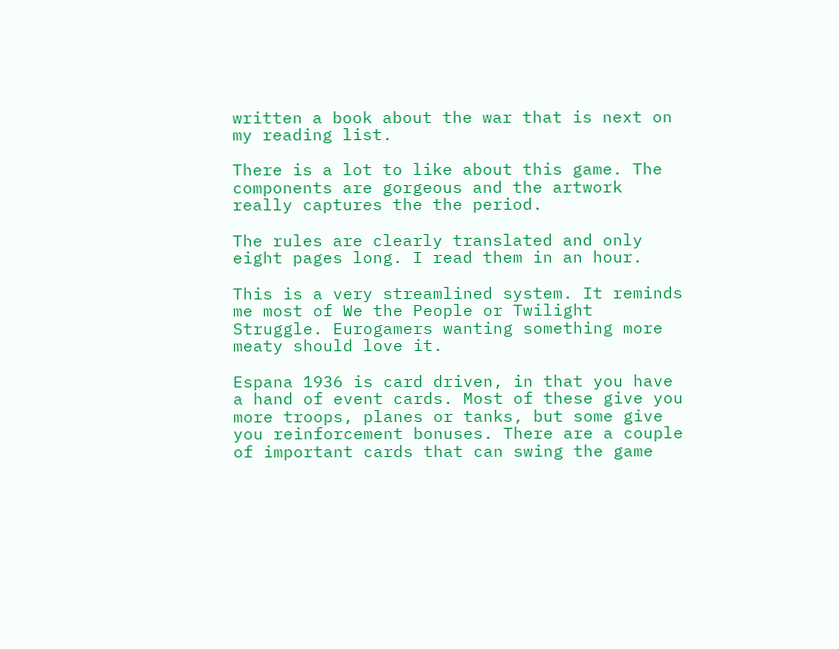written a book about the war that is next on my reading list.

There is a lot to like about this game. The components are gorgeous and the artwork really captures the the period.

The rules are clearly translated and only eight pages long. I read them in an hour.

This is a very streamlined system. It reminds me most of We the People or Twilight Struggle. Eurogamers wanting something more meaty should love it.

Espana 1936 is card driven, in that you have a hand of event cards. Most of these give you more troops, planes or tanks, but some give you reinforcement bonuses. There are a couple of important cards that can swing the game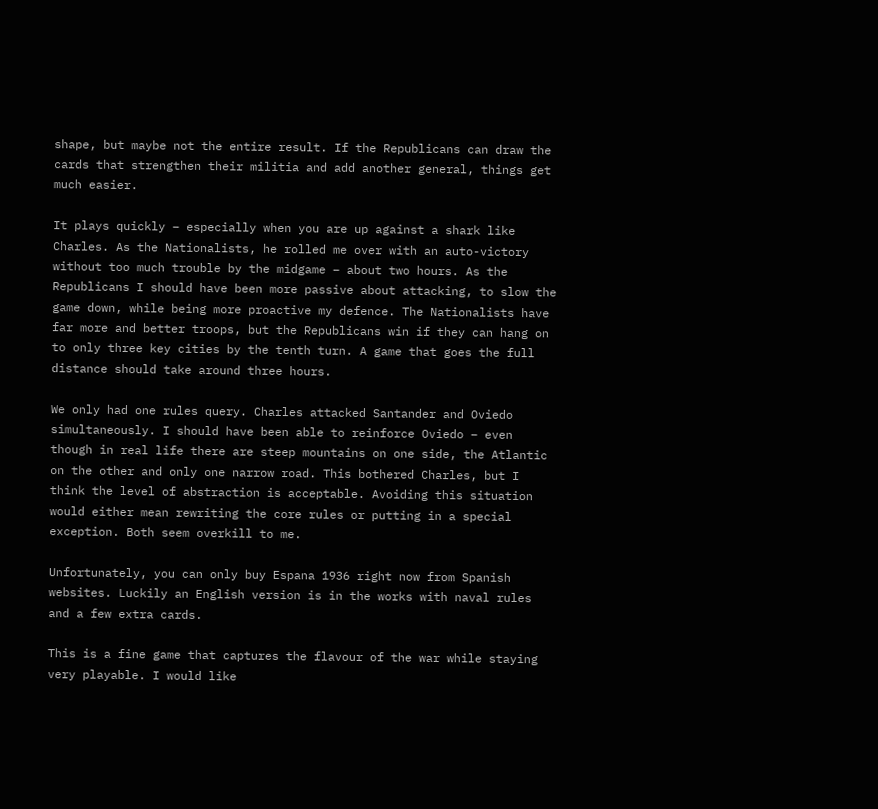shape, but maybe not the entire result. If the Republicans can draw the cards that strengthen their militia and add another general, things get much easier.

It plays quickly – especially when you are up against a shark like Charles. As the Nationalists, he rolled me over with an auto-victory without too much trouble by the midgame – about two hours. As the Republicans I should have been more passive about attacking, to slow the game down, while being more proactive my defence. The Nationalists have far more and better troops, but the Republicans win if they can hang on to only three key cities by the tenth turn. A game that goes the full distance should take around three hours.

We only had one rules query. Charles attacked Santander and Oviedo simultaneously. I should have been able to reinforce Oviedo – even though in real life there are steep mountains on one side, the Atlantic on the other and only one narrow road. This bothered Charles, but I think the level of abstraction is acceptable. Avoiding this situation would either mean rewriting the core rules or putting in a special exception. Both seem overkill to me.

Unfortunately, you can only buy Espana 1936 right now from Spanish websites. Luckily an English version is in the works with naval rules and a few extra cards.

This is a fine game that captures the flavour of the war while staying very playable. I would like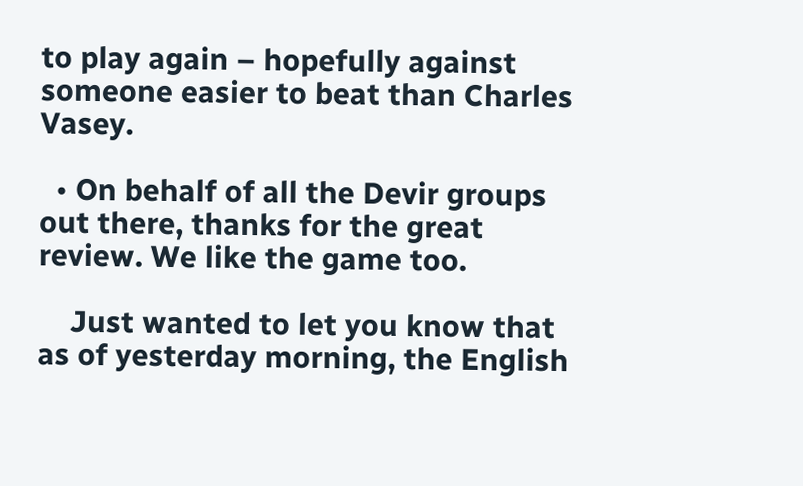to play again – hopefully against someone easier to beat than Charles Vasey.

  • On behalf of all the Devir groups out there, thanks for the great review. We like the game too.

    Just wanted to let you know that as of yesterday morning, the English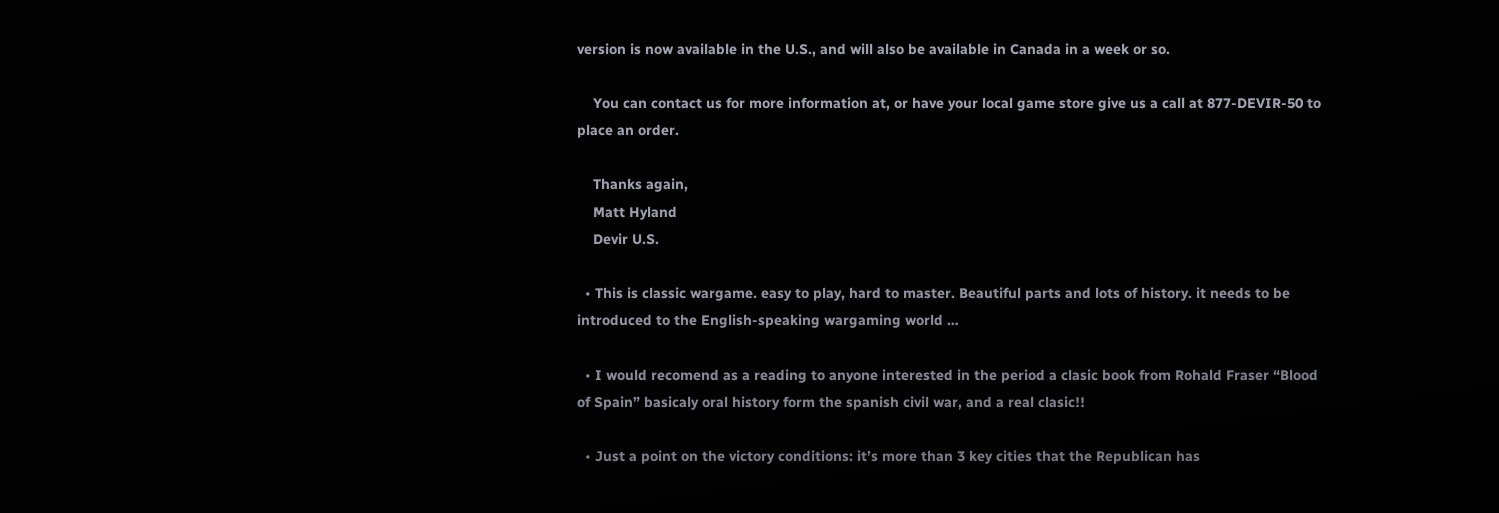version is now available in the U.S., and will also be available in Canada in a week or so.

    You can contact us for more information at, or have your local game store give us a call at 877-DEVIR-50 to place an order.

    Thanks again,
    Matt Hyland
    Devir U.S.

  • This is classic wargame. easy to play, hard to master. Beautiful parts and lots of history. it needs to be introduced to the English-speaking wargaming world …

  • I would recomend as a reading to anyone interested in the period a clasic book from Rohald Fraser “Blood of Spain” basicaly oral history form the spanish civil war, and a real clasic!!

  • Just a point on the victory conditions: it’s more than 3 key cities that the Republican has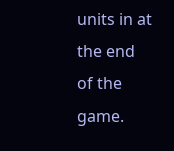units in at the end of the game.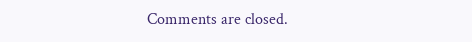Comments are closed.